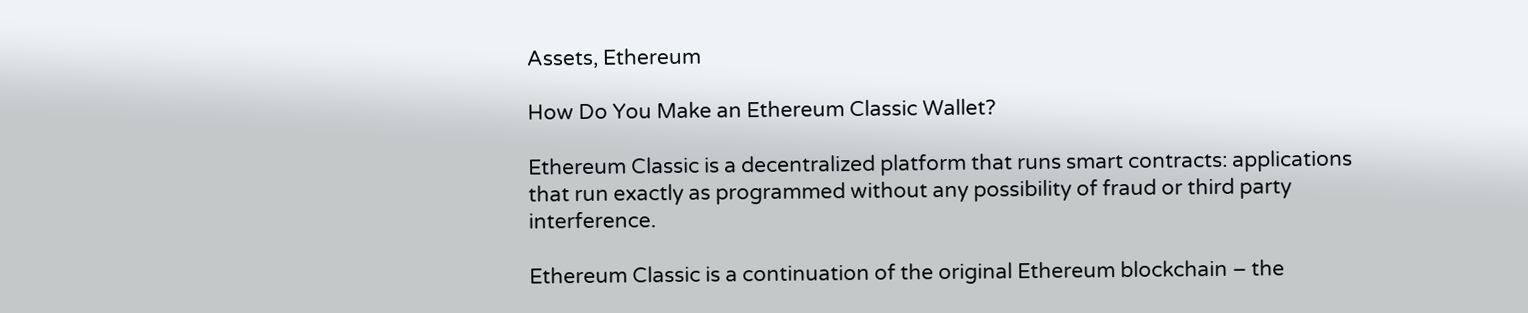Assets, Ethereum

How Do You Make an Ethereum Classic Wallet?

Ethereum Classic is a decentralized platform that runs smart contracts: applications that run exactly as programmed without any possibility of fraud or third party interference.

Ethereum Classic is a continuation of the original Ethereum blockchain – the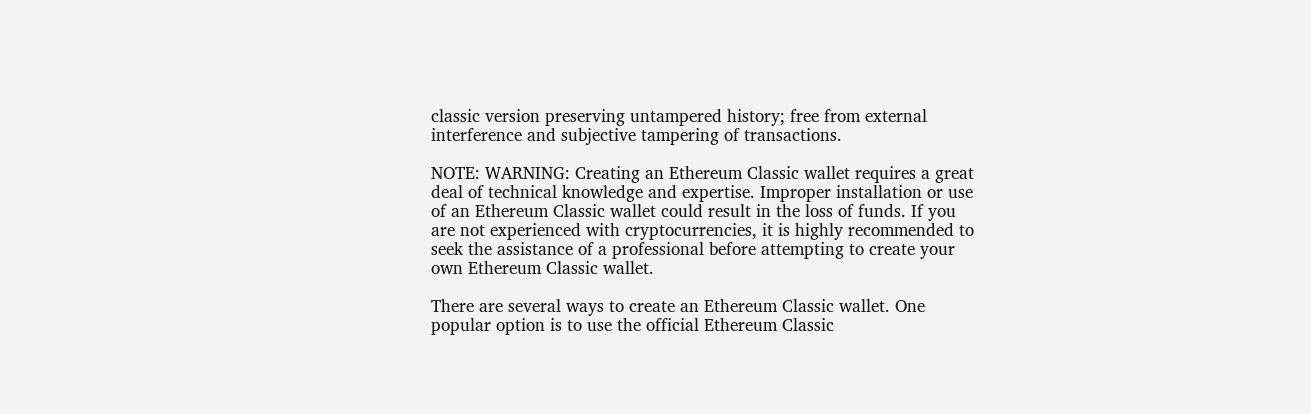classic version preserving untampered history; free from external interference and subjective tampering of transactions.

NOTE: WARNING: Creating an Ethereum Classic wallet requires a great deal of technical knowledge and expertise. Improper installation or use of an Ethereum Classic wallet could result in the loss of funds. If you are not experienced with cryptocurrencies, it is highly recommended to seek the assistance of a professional before attempting to create your own Ethereum Classic wallet.

There are several ways to create an Ethereum Classic wallet. One popular option is to use the official Ethereum Classic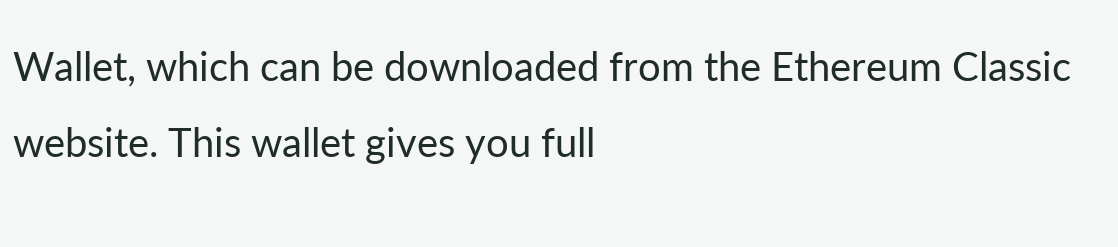Wallet, which can be downloaded from the Ethereum Classic website. This wallet gives you full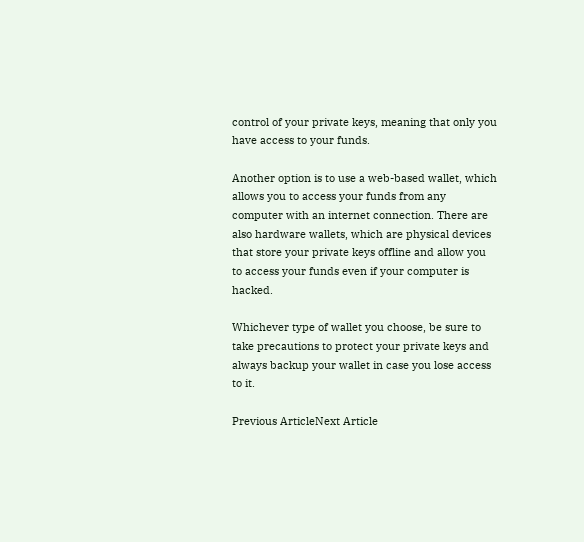control of your private keys, meaning that only you have access to your funds.

Another option is to use a web-based wallet, which allows you to access your funds from any computer with an internet connection. There are also hardware wallets, which are physical devices that store your private keys offline and allow you to access your funds even if your computer is hacked.

Whichever type of wallet you choose, be sure to take precautions to protect your private keys and always backup your wallet in case you lose access to it.

Previous ArticleNext Article